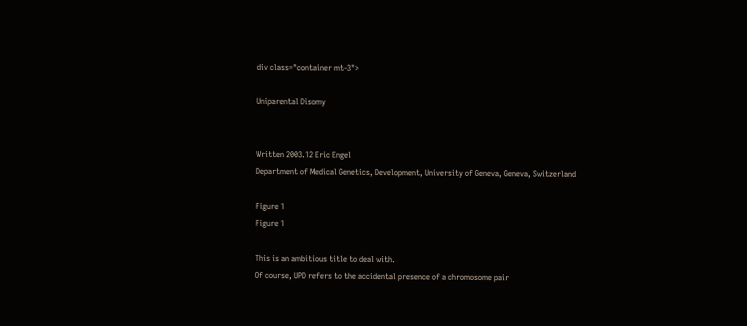div class="container mt-3">

Uniparental Disomy


Written 2003.12 Eric Engel
Department of Medical Genetics, Development, University of Geneva, Geneva, Switzerland

Figure 1
Figure 1

This is an ambitious title to deal with.
Of course, UPD refers to the accidental presence of a chromosome pair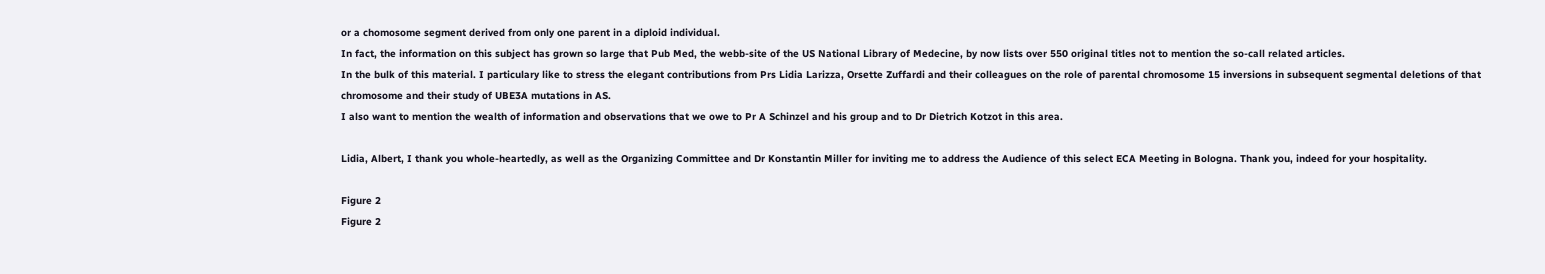or a chomosome segment derived from only one parent in a diploid individual.
In fact, the information on this subject has grown so large that Pub Med, the webb-site of the US National Library of Medecine, by now lists over 550 original titles not to mention the so-call related articles.
In the bulk of this material. I particulary like to stress the elegant contributions from Prs Lidia Larizza, Orsette Zuffardi and their colleagues on the role of parental chromosome 15 inversions in subsequent segmental deletions of that chromosome and their study of UBE3A mutations in AS.
I also want to mention the wealth of information and observations that we owe to Pr A Schinzel and his group and to Dr Dietrich Kotzot in this area.

Lidia, Albert, I thank you whole-heartedly, as well as the Organizing Committee and Dr Konstantin Miller for inviting me to address the Audience of this select ECA Meeting in Bologna. Thank you, indeed for your hospitality.

Figure 2
Figure 2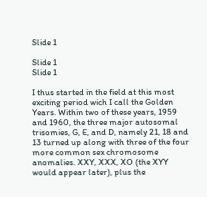Slide 1

Slide 1
Slide 1

I thus started in the field at this most exciting period wich I call the Golden Years. Within two of these years, 1959 and 1960, the three major autosomal trisomies, G, E, and D, namely 21, 18 and 13 turned up along with three of the four more common sex chromosome anomalies. XXY, XXX, XO (the XYY would appear later), plus the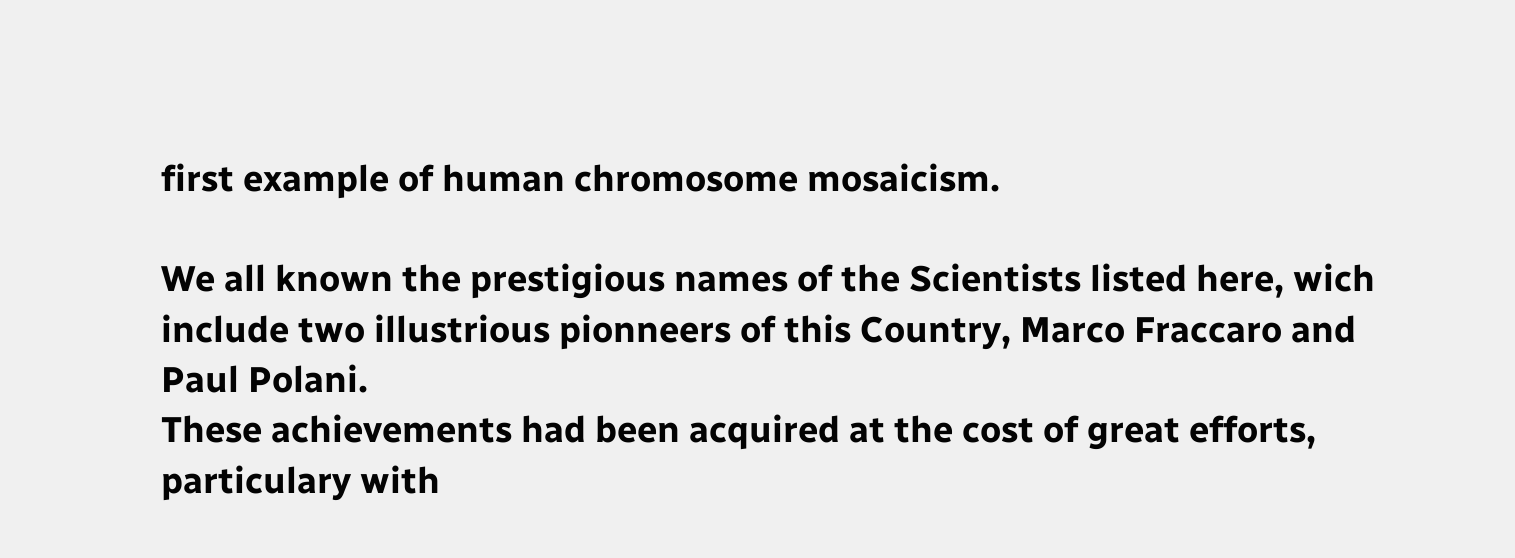first example of human chromosome mosaicism.

We all known the prestigious names of the Scientists listed here, wich include two illustrious pionneers of this Country, Marco Fraccaro and Paul Polani.
These achievements had been acquired at the cost of great efforts, particulary with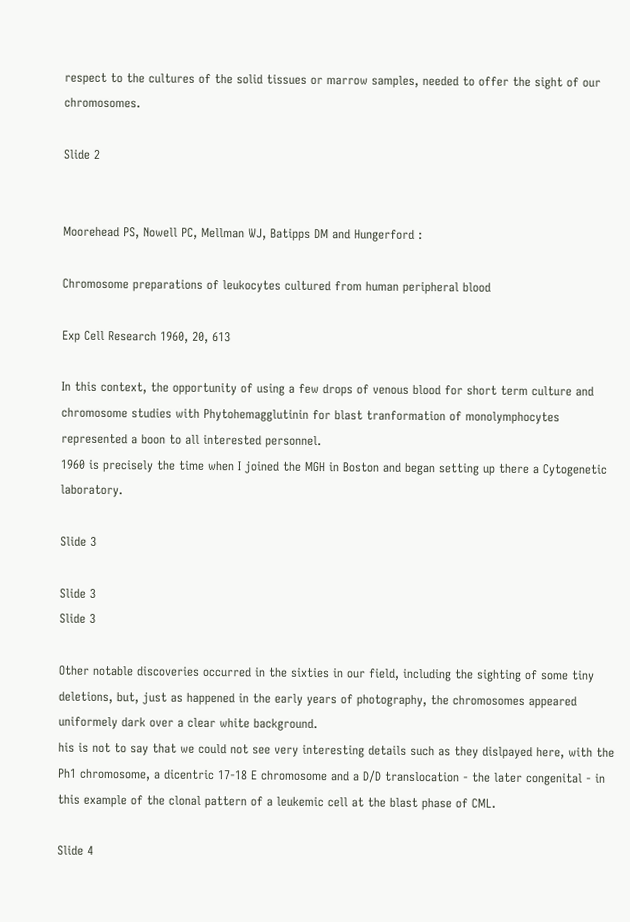respect to the cultures of the solid tissues or marrow samples, needed to offer the sight of our chromosomes.

Slide 2


Moorehead PS, Nowell PC, Mellman WJ, Batipps DM and Hungerford :

Chromosome preparations of leukocytes cultured from human peripheral blood

Exp Cell Research 1960, 20, 613

In this context, the opportunity of using a few drops of venous blood for short term culture and chromosome studies with Phytohemagglutinin for blast tranformation of monolymphocytes represented a boon to all interested personnel.
1960 is precisely the time when I joined the MGH in Boston and began setting up there a Cytogenetic laboratory.

Slide 3

Slide 3
Slide 3

Other notable discoveries occurred in the sixties in our field, including the sighting of some tiny deletions, but, just as happened in the early years of photography, the chromosomes appeared uniformely dark over a clear white background.
his is not to say that we could not see very interesting details such as they dislpayed here, with the Ph1 chromosome, a dicentric 17-18 E chromosome and a D/D translocation - the later congenital - in this example of the clonal pattern of a leukemic cell at the blast phase of CML.

Slide 4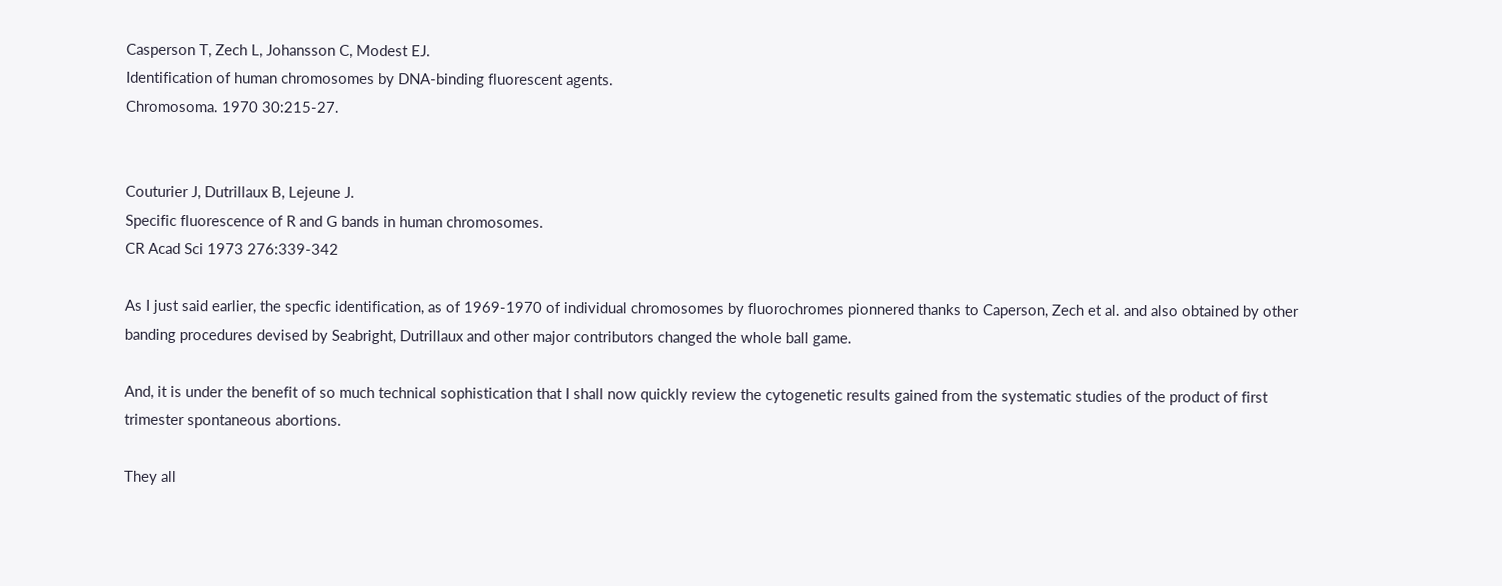Casperson T, Zech L, Johansson C, Modest EJ.
Identification of human chromosomes by DNA-binding fluorescent agents.
Chromosoma. 1970 30:215-27.


Couturier J, Dutrillaux B, Lejeune J.
Specific fluorescence of R and G bands in human chromosomes.
CR Acad Sci 1973 276:339-342

As I just said earlier, the specfic identification, as of 1969-1970 of individual chromosomes by fluorochromes pionnered thanks to Caperson, Zech et al. and also obtained by other banding procedures devised by Seabright, Dutrillaux and other major contributors changed the whole ball game.

And, it is under the benefit of so much technical sophistication that I shall now quickly review the cytogenetic results gained from the systematic studies of the product of first trimester spontaneous abortions.

They all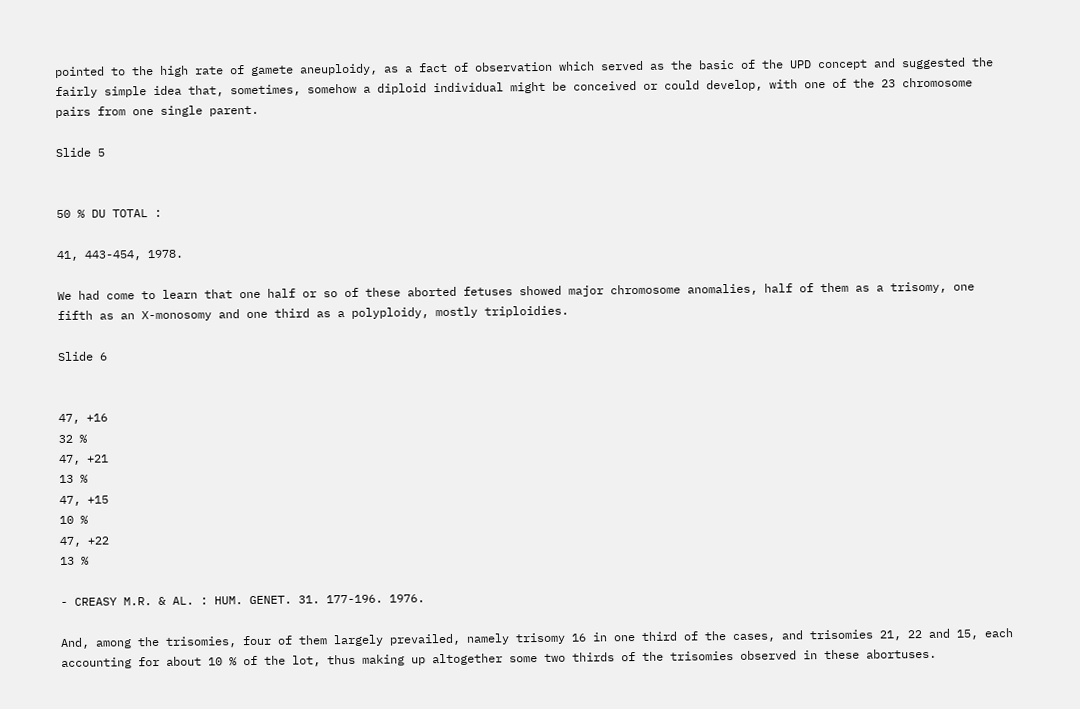pointed to the high rate of gamete aneuploidy, as a fact of observation which served as the basic of the UPD concept and suggested the fairly simple idea that, sometimes, somehow a diploid individual might be conceived or could develop, with one of the 23 chromosome pairs from one single parent.

Slide 5


50 % DU TOTAL :

41, 443-454, 1978.

We had come to learn that one half or so of these aborted fetuses showed major chromosome anomalies, half of them as a trisomy, one fifth as an X-monosomy and one third as a polyploidy, mostly triploidies.

Slide 6


47, +16
32 %
47, +21
13 %
47, +15
10 %
47, +22
13 %

- CREASY M.R. & AL. : HUM. GENET. 31. 177-196. 1976.

And, among the trisomies, four of them largely prevailed, namely trisomy 16 in one third of the cases, and trisomies 21, 22 and 15, each accounting for about 10 % of the lot, thus making up altogether some two thirds of the trisomies observed in these abortuses.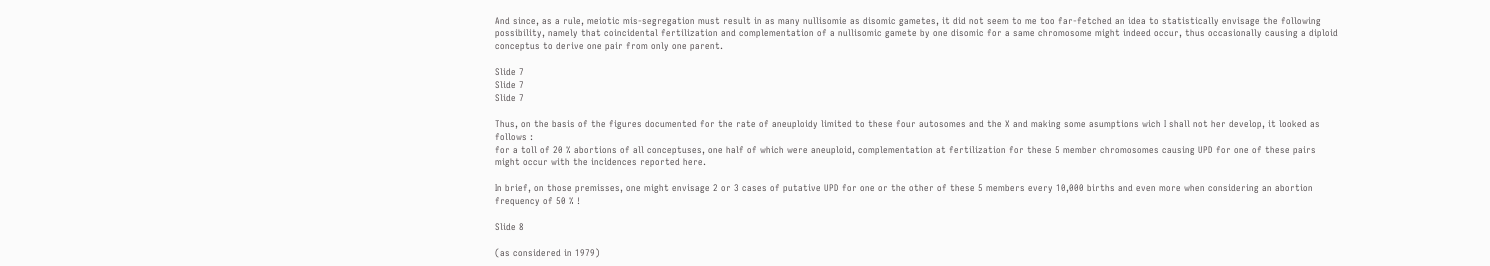And since, as a rule, meiotic mis-segregation must result in as many nullisomie as disomic gametes, it did not seem to me too far-fetched an idea to statistically envisage the following possibility, namely that coincidental fertilization and complementation of a nullisomic gamete by one disomic for a same chromosome might indeed occur, thus occasionally causing a diploid conceptus to derive one pair from only one parent.

Slide 7
Slide 7
Slide 7

Thus, on the basis of the figures documented for the rate of aneuploidy limited to these four autosomes and the X and making some asumptions wich I shall not her develop, it looked as follows :
for a toll of 20 % abortions of all conceptuses, one half of which were aneuploid, complementation at fertilization for these 5 member chromosomes causing UPD for one of these pairs might occur with the incidences reported here.

In brief, on those premisses, one might envisage 2 or 3 cases of putative UPD for one or the other of these 5 members every 10,000 births and even more when considering an abortion frequency of 50 % !

Slide 8

(as considered in 1979)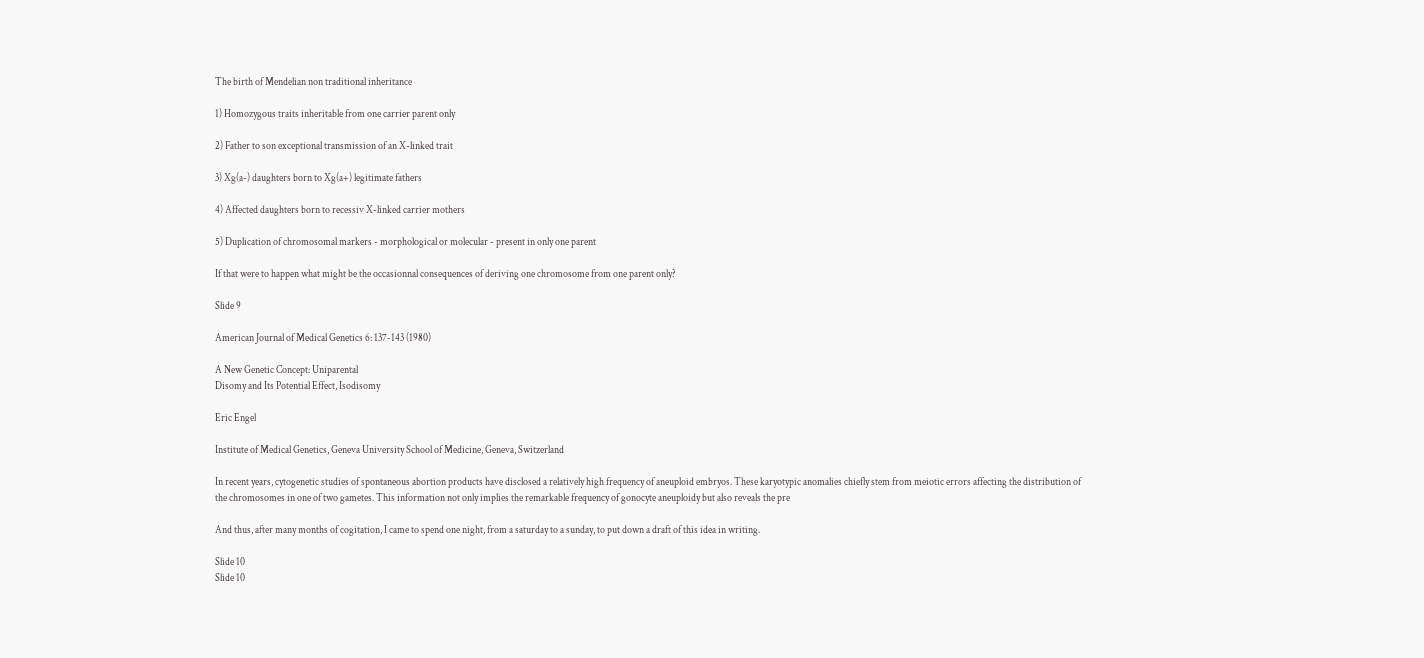The birth of Mendelian non traditional inheritance

1) Homozygous traits inheritable from one carrier parent only

2) Father to son exceptional transmission of an X-linked trait

3) Xg(a-) daughters born to Xg(a+) legitimate fathers

4) Affected daughters born to recessiv X-linked carrier mothers

5) Duplication of chromosomal markers - morphological or molecular - present in only one parent

If that were to happen what might be the occasionnal consequences of deriving one chromosome from one parent only?

Slide 9

American Journal of Medical Genetics 6: 137-143 (1980)

A New Genetic Concept: Uniparental
Disomy and Its Potential Effect, Isodisomy

Eric Engel

Institute of Medical Genetics, Geneva University School of Medicine, Geneva, Switzerland

In recent years, cytogenetic studies of spontaneous abortion products have disclosed a relatively high frequency of aneuploid embryos. These karyotypic anomalies chiefly stem from meiotic errors affecting the distribution of the chromosomes in one of two gametes. This information not only implies the remarkable frequency of gonocyte aneuploidy but also reveals the pre

And thus, after many months of cogitation, I came to spend one night, from a saturday to a sunday, to put down a draft of this idea in writing.

Slide 10
Slide 10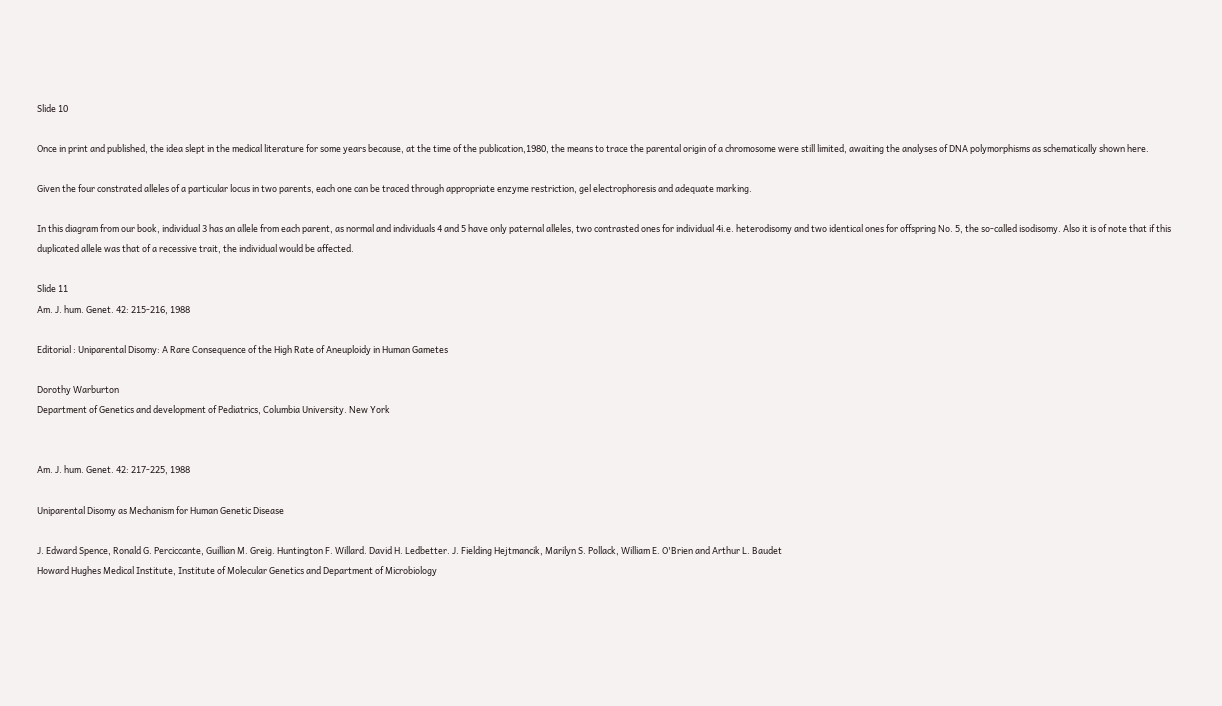Slide 10

Once in print and published, the idea slept in the medical literature for some years because, at the time of the publication,1980, the means to trace the parental origin of a chromosome were still limited, awaiting the analyses of DNA polymorphisms as schematically shown here.

Given the four constrated alleles of a particular locus in two parents, each one can be traced through appropriate enzyme restriction, gel electrophoresis and adequate marking.

In this diagram from our book, individual 3 has an allele from each parent, as normal and individuals 4 and 5 have only paternal alleles, two contrasted ones for individual 4i.e. heterodisomy and two identical ones for offspring No. 5, the so-called isodisomy. Also it is of note that if this duplicated allele was that of a recessive trait, the individual would be affected.

Slide 11
Am. J. hum. Genet. 42: 215-216, 1988

Editorial : Uniparental Disomy: A Rare Consequence of the High Rate of Aneuploidy in Human Gametes

Dorothy Warburton
Department of Genetics and development of Pediatrics, Columbia University. New York


Am. J. hum. Genet. 42: 217-225, 1988

Uniparental Disomy as Mechanism for Human Genetic Disease

J. Edward Spence, Ronald G. Perciccante, Guillian M. Greig. Huntington F. Willard. David H. Ledbetter. J. Fielding Hejtmancik, Marilyn S. Pollack, William E. O'Brien and Arthur L. Baudet
Howard Hughes Medical Institute, Institute of Molecular Genetics and Department of Microbiology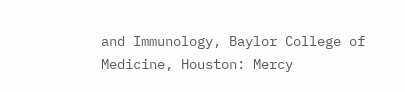and Immunology, Baylor College of Medicine, Houston: Mercy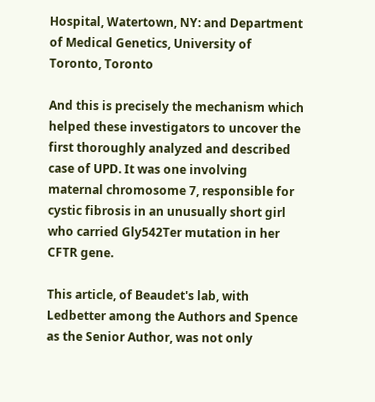Hospital, Watertown, NY: and Department of Medical Genetics, University of Toronto, Toronto

And this is precisely the mechanism which helped these investigators to uncover the first thoroughly analyzed and described case of UPD. It was one involving maternal chromosome 7, responsible for cystic fibrosis in an unusually short girl who carried Gly542Ter mutation in her CFTR gene.

This article, of Beaudet's lab, with Ledbetter among the Authors and Spence as the Senior Author, was not only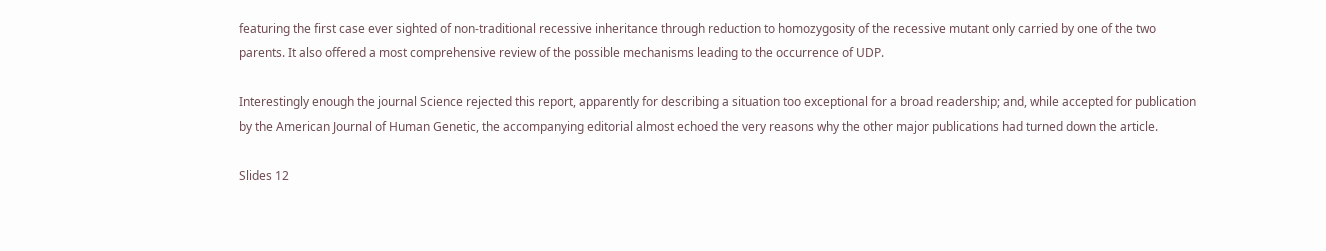featuring the first case ever sighted of non-traditional recessive inheritance through reduction to homozygosity of the recessive mutant only carried by one of the two parents. It also offered a most comprehensive review of the possible mechanisms leading to the occurrence of UDP.

Interestingly enough the journal Science rejected this report, apparently for describing a situation too exceptional for a broad readership; and, while accepted for publication by the American Journal of Human Genetic, the accompanying editorial almost echoed the very reasons why the other major publications had turned down the article.

Slides 12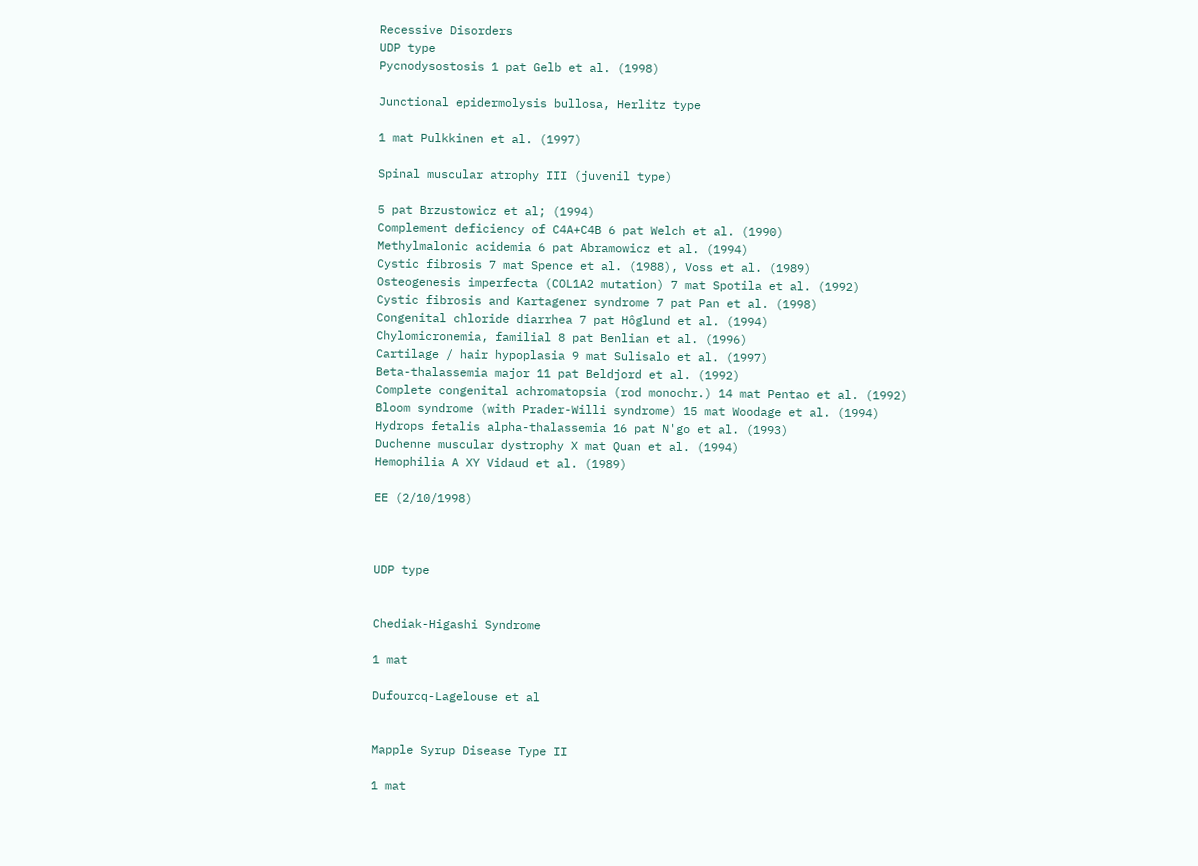Recessive Disorders
UDP type
Pycnodysostosis 1 pat Gelb et al. (1998)

Junctional epidermolysis bullosa, Herlitz type

1 mat Pulkkinen et al. (1997)

Spinal muscular atrophy III (juvenil type)

5 pat Brzustowicz et al; (1994)
Complement deficiency of C4A+C4B 6 pat Welch et al. (1990)
Methylmalonic acidemia 6 pat Abramowicz et al. (1994)
Cystic fibrosis 7 mat Spence et al. (1988), Voss et al. (1989)
Osteogenesis imperfecta (COL1A2 mutation) 7 mat Spotila et al. (1992)
Cystic fibrosis and Kartagener syndrome 7 pat Pan et al. (1998)
Congenital chloride diarrhea 7 pat Hôglund et al. (1994)
Chylomicronemia, familial 8 pat Benlian et al. (1996)
Cartilage / hair hypoplasia 9 mat Sulisalo et al. (1997)
Beta-thalassemia major 11 pat Beldjord et al. (1992)
Complete congenital achromatopsia (rod monochr.) 14 mat Pentao et al. (1992)
Bloom syndrome (with Prader-Willi syndrome) 15 mat Woodage et al. (1994)
Hydrops fetalis alpha-thalassemia 16 pat N'go et al. (1993)
Duchenne muscular dystrophy X mat Quan et al. (1994)
Hemophilia A XY Vidaud et al. (1989)

EE (2/10/1998)



UDP type


Chediak-Higashi Syndrome

1 mat

Dufourcq-Lagelouse et al


Mapple Syrup Disease Type II

1 mat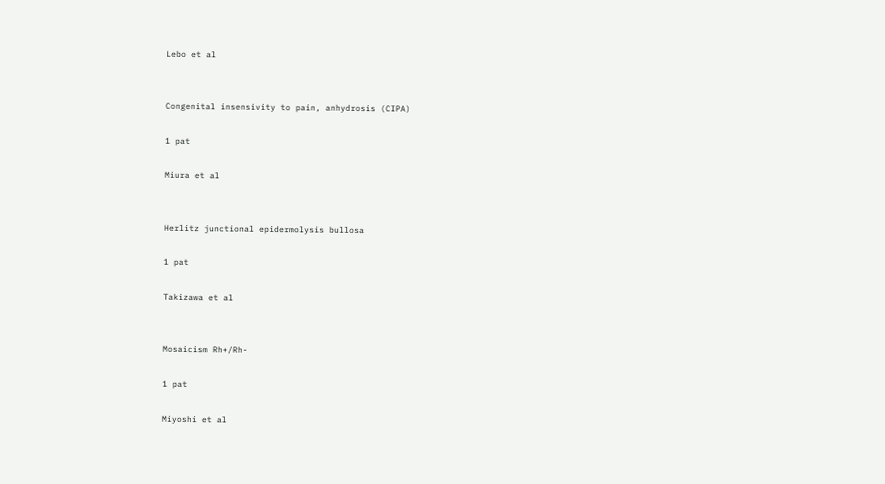Lebo et al


Congenital insensivity to pain, anhydrosis (CIPA)

1 pat

Miura et al


Herlitz junctional epidermolysis bullosa

1 pat

Takizawa et al


Mosaicism Rh+/Rh-

1 pat

Miyoshi et al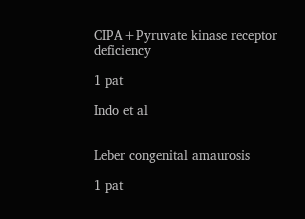CIPA+Pyruvate kinase receptor deficiency

1 pat

Indo et al


Leber congenital amaurosis

1 pat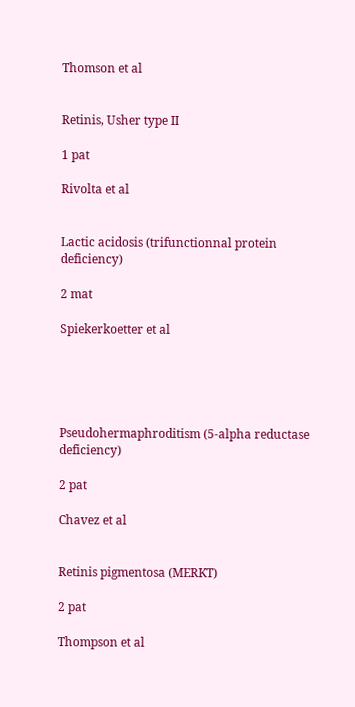Thomson et al


Retinis, Usher type II

1 pat

Rivolta et al


Lactic acidosis (trifunctionnal protein deficiency)

2 mat

Spiekerkoetter et al





Pseudohermaphroditism (5-alpha reductase deficiency)

2 pat

Chavez et al


Retinis pigmentosa (MERKT)

2 pat

Thompson et al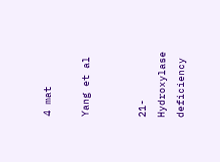4 mat

Yang et al


21-Hydroxylase deficiency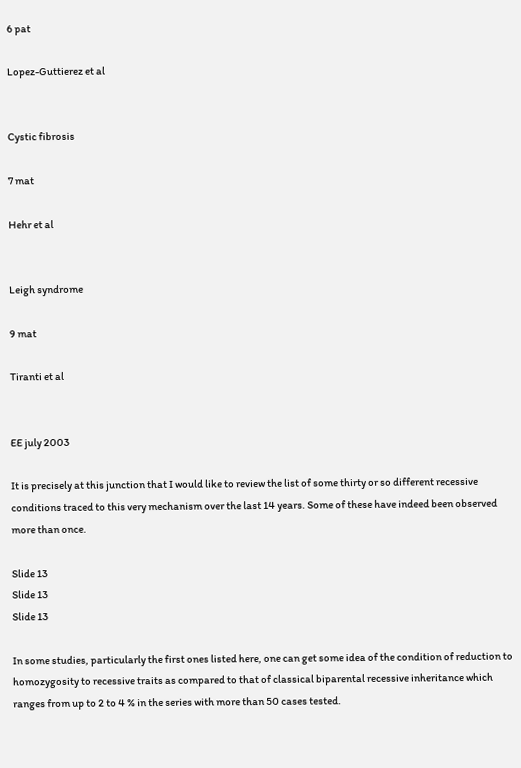6 pat

Lopez-Guttierez et al


Cystic fibrosis

7 mat

Hehr et al


Leigh syndrome

9 mat

Tiranti et al


EE july 2003

It is precisely at this junction that I would like to review the list of some thirty or so different recessive conditions traced to this very mechanism over the last 14 years. Some of these have indeed been observed more than once.

Slide 13
Slide 13
Slide 13

In some studies, particularly the first ones listed here, one can get some idea of the condition of reduction to homozygosity to recessive traits as compared to that of classical biparental recessive inheritance which ranges from up to 2 to 4 % in the series with more than 50 cases tested.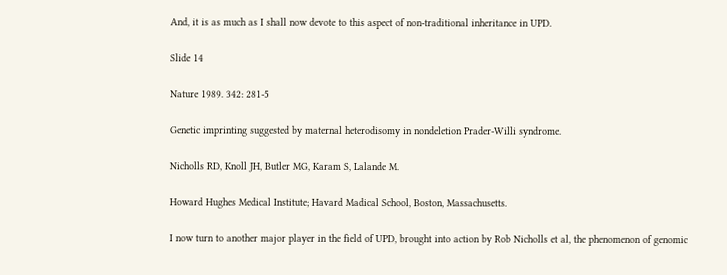And, it is as much as I shall now devote to this aspect of non-traditional inheritance in UPD.

Slide 14

Nature 1989. 342: 281-5

Genetic imprinting suggested by maternal heterodisomy in nondeletion Prader-Willi syndrome.

Nicholls RD, Knoll JH, Butler MG, Karam S, Lalande M.

Howard Hughes Medical Institute; Havard Madical School, Boston, Massachusetts.

I now turn to another major player in the field of UPD, brought into action by Rob Nicholls et al, the phenomenon of genomic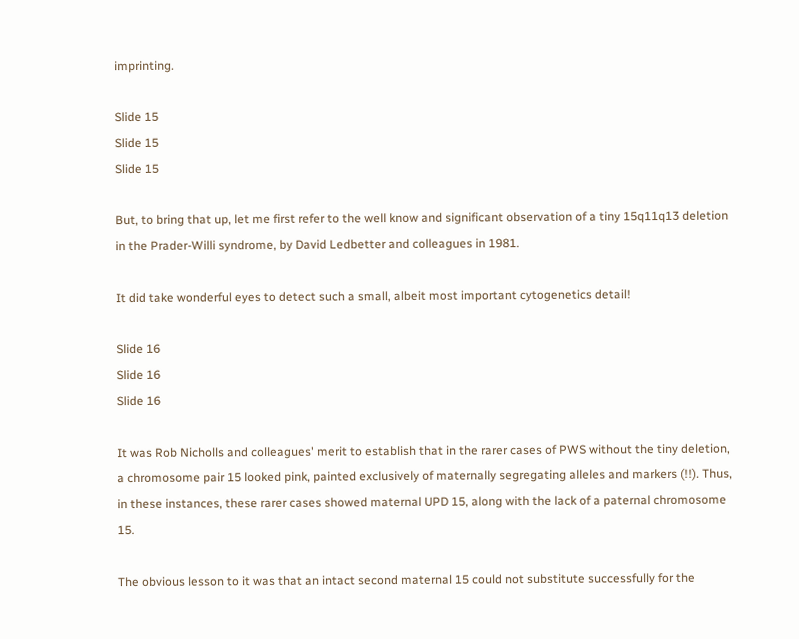imprinting.

Slide 15
Slide 15
Slide 15

But, to bring that up, let me first refer to the well know and significant observation of a tiny 15q11q13 deletion in the Prader-Willi syndrome, by David Ledbetter and colleagues in 1981.

It did take wonderful eyes to detect such a small, albeit most important cytogenetics detail!

Slide 16
Slide 16
Slide 16

It was Rob Nicholls and colleagues' merit to establish that in the rarer cases of PWS without the tiny deletion, a chromosome pair 15 looked pink, painted exclusively of maternally segregating alleles and markers (!!). Thus, in these instances, these rarer cases showed maternal UPD 15, along with the lack of a paternal chromosome 15.

The obvious lesson to it was that an intact second maternal 15 could not substitute successfully for the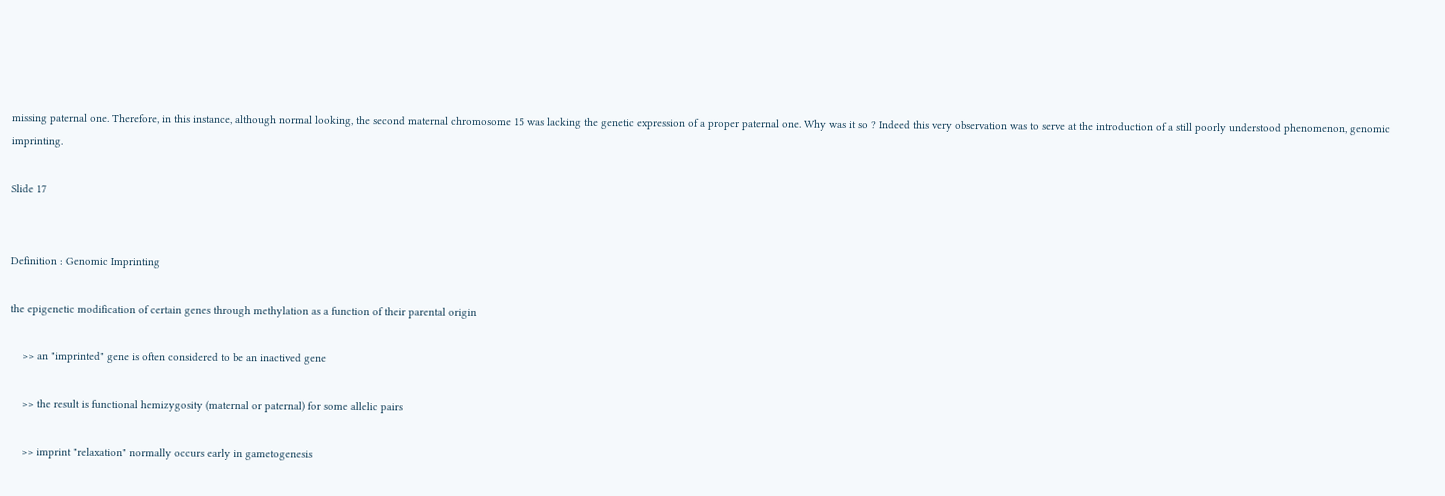missing paternal one. Therefore, in this instance, although normal looking, the second maternal chromosome 15 was lacking the genetic expression of a proper paternal one. Why was it so ? Indeed this very observation was to serve at the introduction of a still poorly understood phenomenon, genomic imprinting.

Slide 17


Definition : Genomic Imprinting

the epigenetic modification of certain genes through methylation as a function of their parental origin

    >> an "imprinted" gene is often considered to be an inactived gene

    >> the result is functional hemizygosity (maternal or paternal) for some allelic pairs

    >> imprint "relaxation" normally occurs early in gametogenesis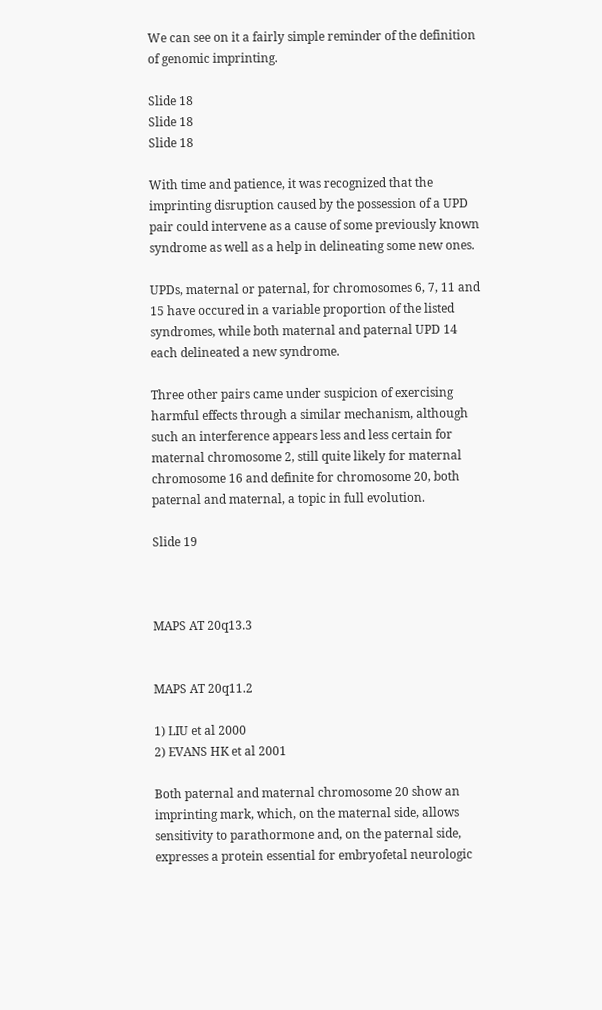We can see on it a fairly simple reminder of the definition of genomic imprinting.

Slide 18
Slide 18
Slide 18

With time and patience, it was recognized that the imprinting disruption caused by the possession of a UPD pair could intervene as a cause of some previously known syndrome as well as a help in delineating some new ones.

UPDs, maternal or paternal, for chromosomes 6, 7, 11 and 15 have occured in a variable proportion of the listed syndromes, while both maternal and paternal UPD 14 each delineated a new syndrome.

Three other pairs came under suspicion of exercising harmful effects through a similar mechanism, although such an interference appears less and less certain for maternal chromosome 2, still quite likely for maternal chromosome 16 and definite for chromosome 20, both paternal and maternal, a topic in full evolution.

Slide 19



MAPS AT 20q13.3


MAPS AT 20q11.2

1) LIU et al 2000
2) EVANS HK et al 2001

Both paternal and maternal chromosome 20 show an imprinting mark, which, on the maternal side, allows sensitivity to parathormone and, on the paternal side, expresses a protein essential for embryofetal neurologic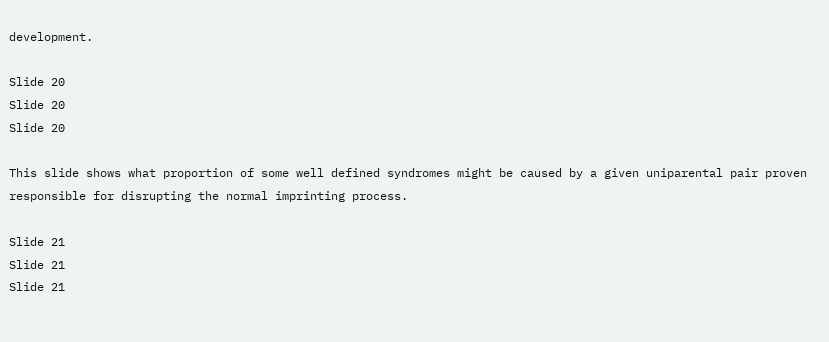development.

Slide 20
Slide 20
Slide 20

This slide shows what proportion of some well defined syndromes might be caused by a given uniparental pair proven responsible for disrupting the normal imprinting process.

Slide 21
Slide 21
Slide 21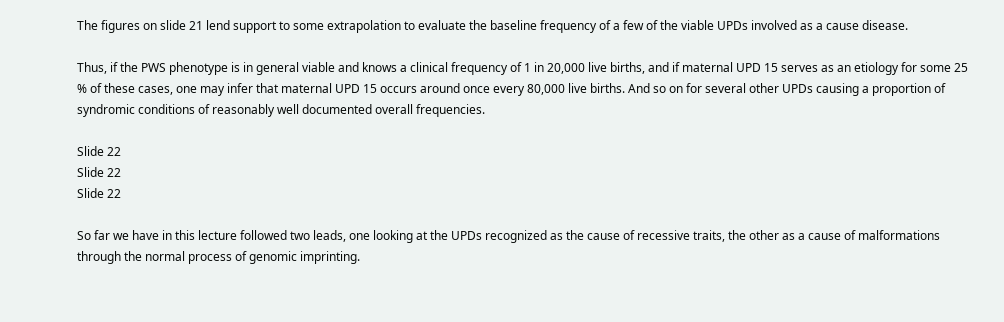The figures on slide 21 lend support to some extrapolation to evaluate the baseline frequency of a few of the viable UPDs involved as a cause disease.

Thus, if the PWS phenotype is in general viable and knows a clinical frequency of 1 in 20,000 live births, and if maternal UPD 15 serves as an etiology for some 25 % of these cases, one may infer that maternal UPD 15 occurs around once every 80,000 live births. And so on for several other UPDs causing a proportion of syndromic conditions of reasonably well documented overall frequencies.

Slide 22
Slide 22
Slide 22

So far we have in this lecture followed two leads, one looking at the UPDs recognized as the cause of recessive traits, the other as a cause of malformations through the normal process of genomic imprinting.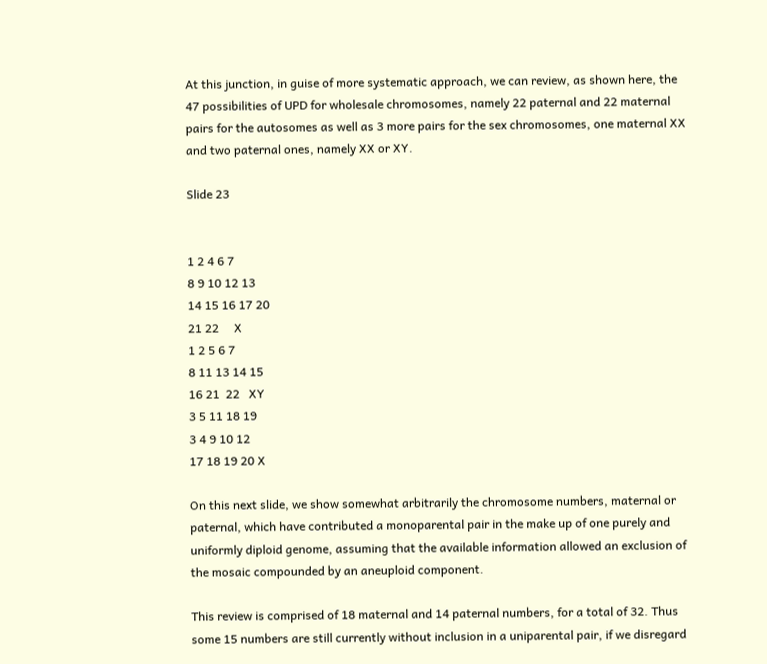At this junction, in guise of more systematic approach, we can review, as shown here, the 47 possibilities of UPD for wholesale chromosomes, namely 22 paternal and 22 maternal pairs for the autosomes as well as 3 more pairs for the sex chromosomes, one maternal XX and two paternal ones, namely XX or XY.

Slide 23


1 2 4 6 7
8 9 10 12 13
14 15 16 17 20
21 22     X
1 2 5 6 7
8 11 13 14 15
16 21  22   XY
3 5 11 18 19
3 4 9 10 12
17 18 19 20 X

On this next slide, we show somewhat arbitrarily the chromosome numbers, maternal or paternal, which have contributed a monoparental pair in the make up of one purely and uniformly diploid genome, assuming that the available information allowed an exclusion of the mosaic compounded by an aneuploid component.

This review is comprised of 18 maternal and 14 paternal numbers, for a total of 32. Thus some 15 numbers are still currently without inclusion in a uniparental pair, if we disregard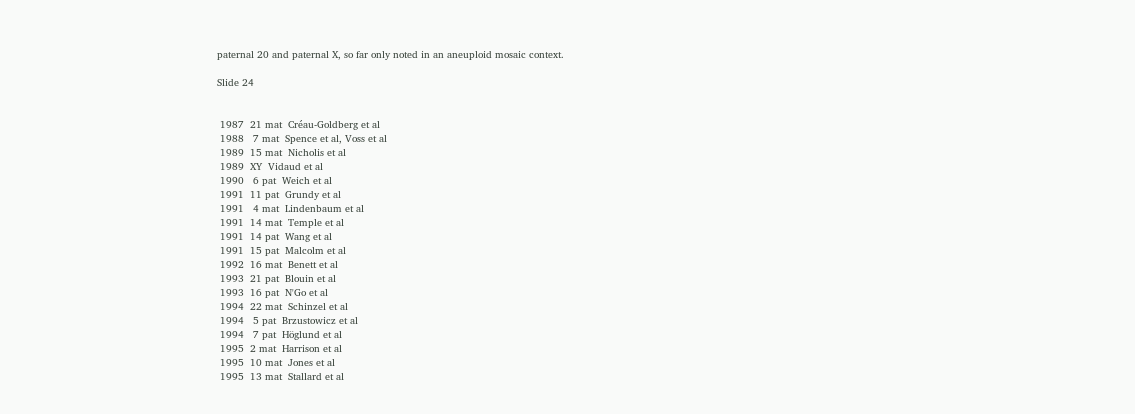paternal 20 and paternal X, so far only noted in an aneuploid mosaic context.

Slide 24


 1987  21 mat  Créau-Goldberg et al
 1988   7 mat  Spence et al, Voss et al
 1989  15 mat  Nicholis et al
 1989  XY  Vidaud et al
 1990   6 pat  Weich et al
 1991  11 pat  Grundy et al
 1991   4 mat  Lindenbaum et al
 1991  14 mat  Temple et al
 1991  14 pat  Wang et al
 1991  15 pat  Malcolm et al
 1992  16 mat  Benett et al
 1993  21 pat  Blouin et al
 1993  16 pat  N'Go et al
 1994  22 mat  Schinzel et al
 1994   5 pat  Brzustowicz et al
 1994   7 pat  Höglund et al
 1995  2 mat  Harrison et al
 1995  10 mat  Jones et al
 1995  13 mat  Stallard et al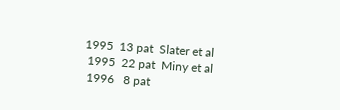1995  13 pat  Slater et al
 1995  22 pat  Miny et al
 1996   8 pat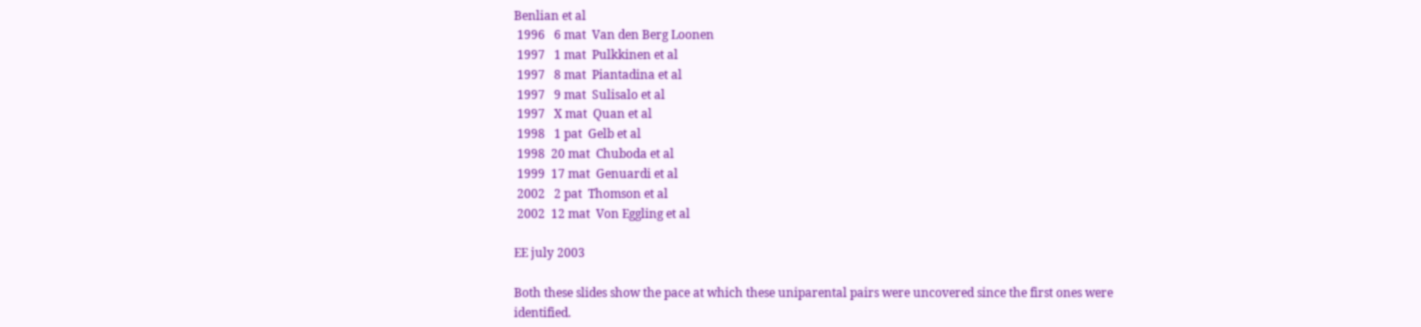Benlian et al
 1996   6 mat  Van den Berg Loonen
 1997   1 mat  Pulkkinen et al
 1997   8 mat  Piantadina et al
 1997   9 mat  Sulisalo et al
 1997   X mat  Quan et al
 1998   1 pat  Gelb et al
 1998  20 mat  Chuboda et al
 1999  17 mat  Genuardi et al
 2002   2 pat  Thomson et al
 2002  12 mat  Von Eggling et al

EE july 2003

Both these slides show the pace at which these uniparental pairs were uncovered since the first ones were identified.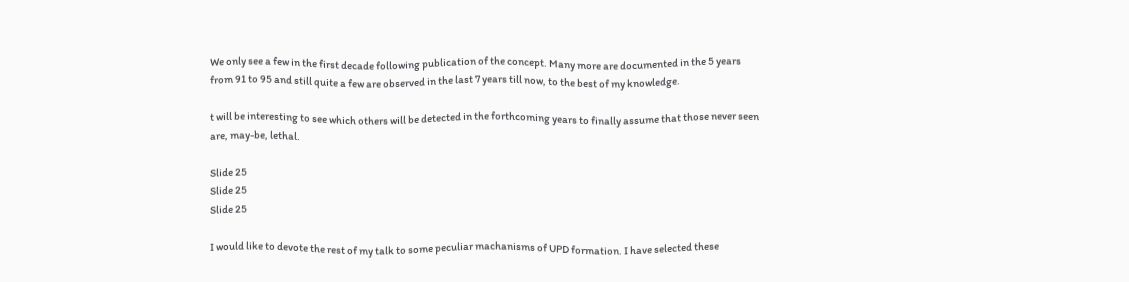We only see a few in the first decade following publication of the concept. Many more are documented in the 5 years from 91 to 95 and still quite a few are observed in the last 7 years till now, to the best of my knowledge.

t will be interesting to see which others will be detected in the forthcoming years to finally assume that those never seen are, may-be, lethal.

Slide 25
Slide 25
Slide 25

I would like to devote the rest of my talk to some peculiar machanisms of UPD formation. I have selected these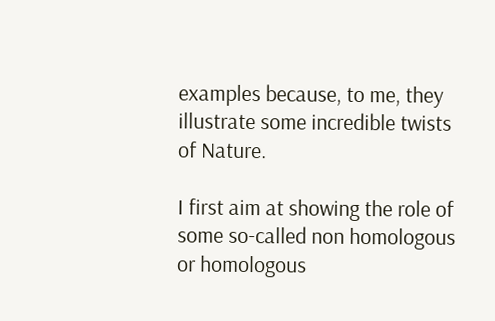examples because, to me, they illustrate some incredible twists of Nature.

I first aim at showing the role of some so-called non homologous or homologous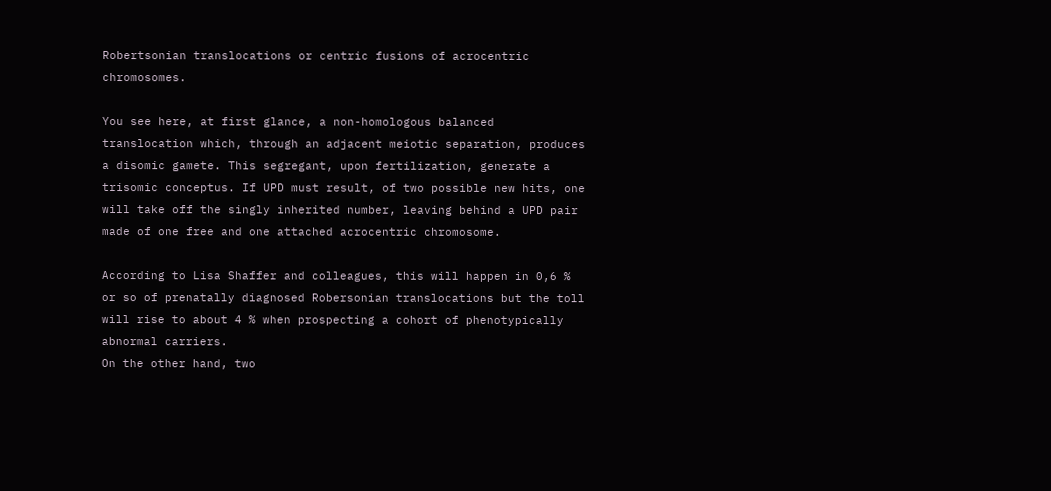Robertsonian translocations or centric fusions of acrocentric chromosomes.

You see here, at first glance, a non-homologous balanced translocation which, through an adjacent meiotic separation, produces a disomic gamete. This segregant, upon fertilization, generate a trisomic conceptus. If UPD must result, of two possible new hits, one will take off the singly inherited number, leaving behind a UPD pair made of one free and one attached acrocentric chromosome.

According to Lisa Shaffer and colleagues, this will happen in 0,6 % or so of prenatally diagnosed Robersonian translocations but the toll will rise to about 4 % when prospecting a cohort of phenotypically abnormal carriers.
On the other hand, two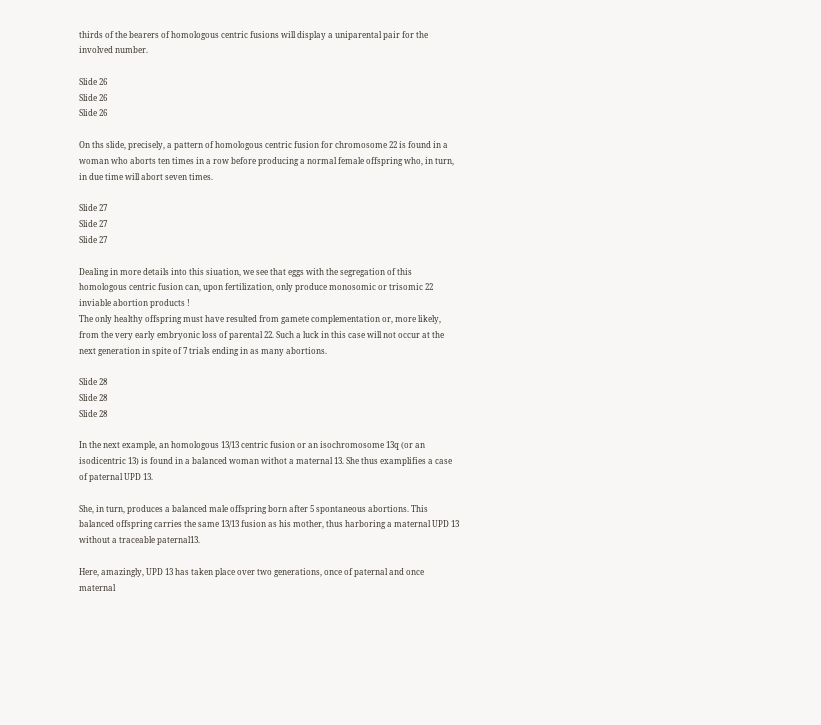thirds of the bearers of homologous centric fusions will display a uniparental pair for the involved number.

Slide 26
Slide 26
Slide 26

On ths slide, precisely, a pattern of homologous centric fusion for chromosome 22 is found in a woman who aborts ten times in a row before producing a normal female offspring who, in turn, in due time will abort seven times.

Slide 27
Slide 27
Slide 27

Dealing in more details into this siuation, we see that eggs with the segregation of this homologous centric fusion can, upon fertilization, only produce monosomic or trisomic 22 inviable abortion products !
The only healthy offspring must have resulted from gamete complementation or, more likely, from the very early embryonic loss of parental 22. Such a luck in this case will not occur at the next generation in spite of 7 trials ending in as many abortions.

Slide 28
Slide 28
Slide 28

In the next example, an homologous 13/13 centric fusion or an isochromosome 13q (or an isodicentric 13) is found in a balanced woman withot a maternal 13. She thus examplifies a case of paternal UPD 13.

She, in turn, produces a balanced male offspring born after 5 spontaneous abortions. This balanced offspring carries the same 13/13 fusion as his mother, thus harboring a maternal UPD 13 without a traceable paternal13.

Here, amazingly, UPD 13 has taken place over two generations, once of paternal and once maternal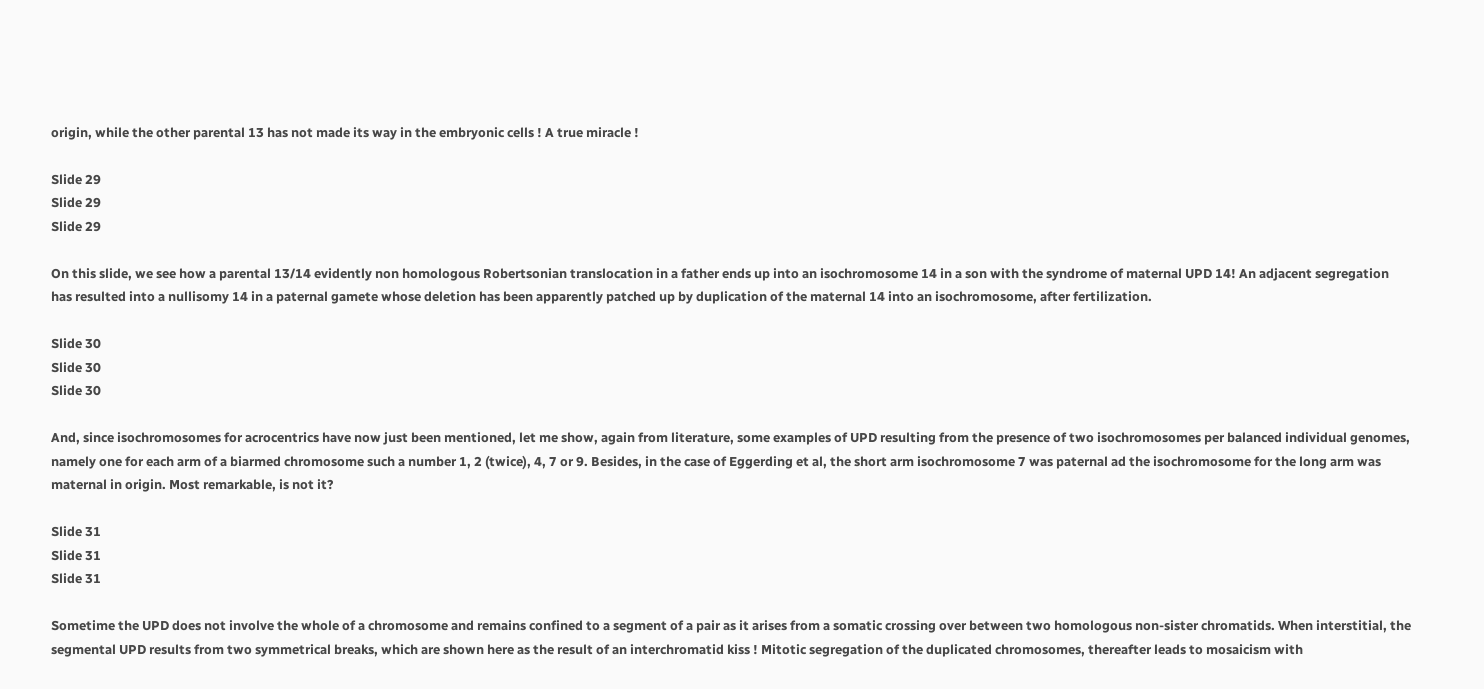origin, while the other parental 13 has not made its way in the embryonic cells ! A true miracle !

Slide 29
Slide 29
Slide 29

On this slide, we see how a parental 13/14 evidently non homologous Robertsonian translocation in a father ends up into an isochromosome 14 in a son with the syndrome of maternal UPD 14! An adjacent segregation has resulted into a nullisomy 14 in a paternal gamete whose deletion has been apparently patched up by duplication of the maternal 14 into an isochromosome, after fertilization.

Slide 30
Slide 30
Slide 30

And, since isochromosomes for acrocentrics have now just been mentioned, let me show, again from literature, some examples of UPD resulting from the presence of two isochromosomes per balanced individual genomes, namely one for each arm of a biarmed chromosome such a number 1, 2 (twice), 4, 7 or 9. Besides, in the case of Eggerding et al, the short arm isochromosome 7 was paternal ad the isochromosome for the long arm was maternal in origin. Most remarkable, is not it?

Slide 31
Slide 31
Slide 31

Sometime the UPD does not involve the whole of a chromosome and remains confined to a segment of a pair as it arises from a somatic crossing over between two homologous non-sister chromatids. When interstitial, the segmental UPD results from two symmetrical breaks, which are shown here as the result of an interchromatid kiss ! Mitotic segregation of the duplicated chromosomes, thereafter leads to mosaicism with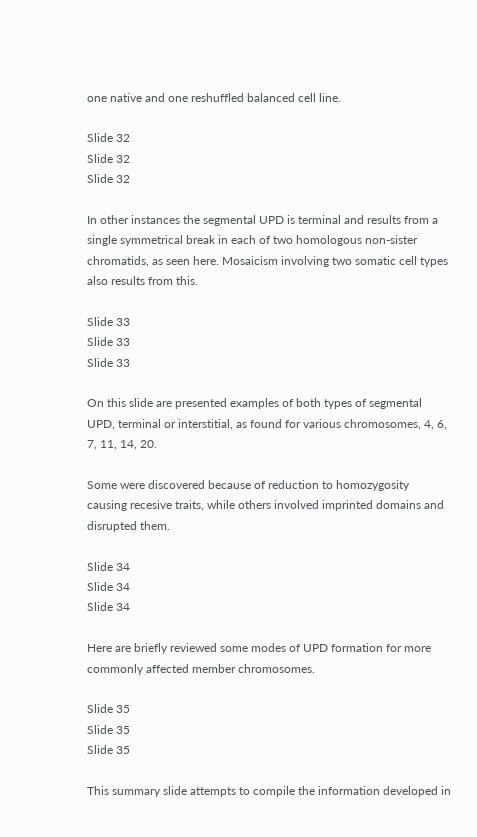one native and one reshuffled balanced cell line.

Slide 32
Slide 32
Slide 32

In other instances the segmental UPD is terminal and results from a single symmetrical break in each of two homologous non-sister chromatids, as seen here. Mosaicism involving two somatic cell types also results from this.

Slide 33
Slide 33
Slide 33

On this slide are presented examples of both types of segmental UPD, terminal or interstitial, as found for various chromosomes, 4, 6, 7, 11, 14, 20.

Some were discovered because of reduction to homozygosity causing recesive traits, while others involved imprinted domains and disrupted them.

Slide 34
Slide 34
Slide 34

Here are briefly reviewed some modes of UPD formation for more commonly affected member chromosomes.

Slide 35
Slide 35
Slide 35

This summary slide attempts to compile the information developed in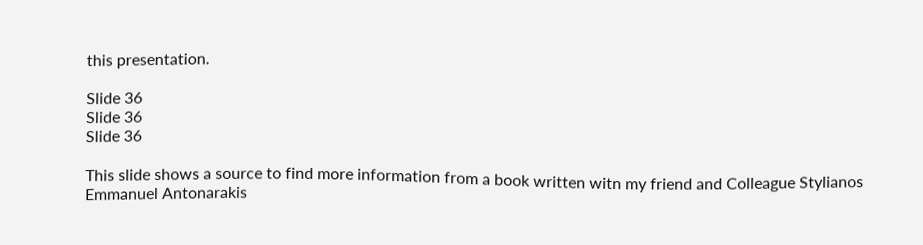this presentation.

Slide 36
Slide 36
Slide 36

This slide shows a source to find more information from a book written witn my friend and Colleague Stylianos Emmanuel Antonarakis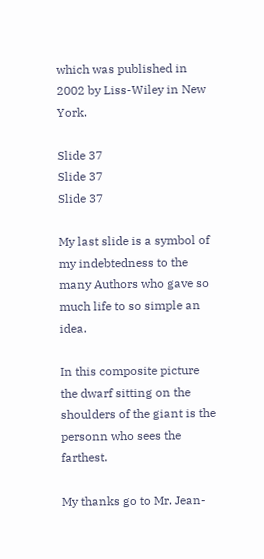which was published in 2002 by Liss-Wiley in New York.

Slide 37
Slide 37
Slide 37

My last slide is a symbol of my indebtedness to the many Authors who gave so much life to so simple an idea.

In this composite picture the dwarf sitting on the shoulders of the giant is the personn who sees the farthest.

My thanks go to Mr. Jean-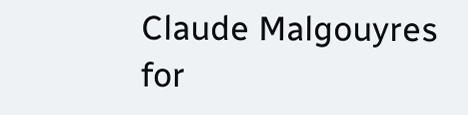Claude Malgouyres for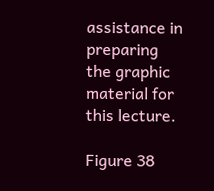assistance in preparing the graphic material for this lecture.

Figure 38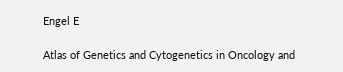Engel E

Atlas of Genetics and Cytogenetics in Oncology and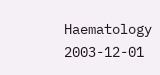Haematology 2003-12-01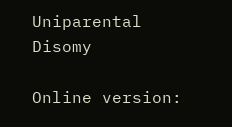Uniparental Disomy

Online version: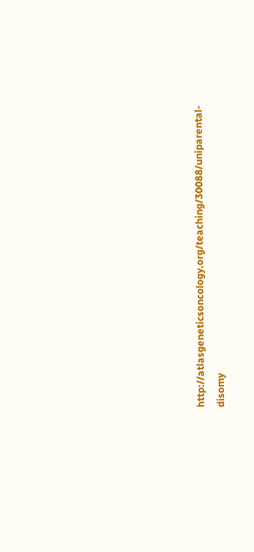http://atlasgeneticsoncology.org/teaching/30088/uniparental-disomy